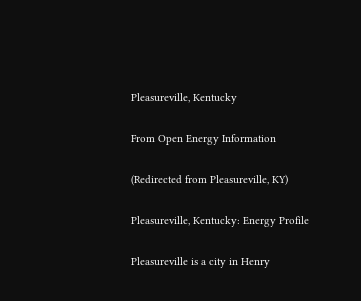Pleasureville, Kentucky

From Open Energy Information

(Redirected from Pleasureville, KY)

Pleasureville, Kentucky: Energy Profile

Pleasureville is a city in Henry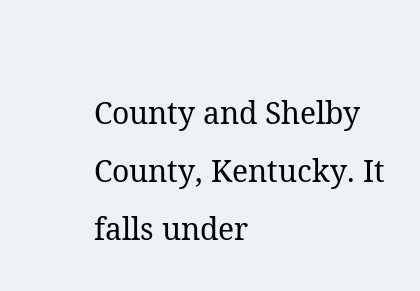County and Shelby County, Kentucky. It falls under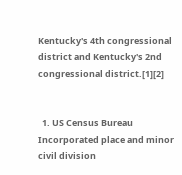Kentucky's 4th congressional district and Kentucky's 2nd congressional district.[1][2]


  1. US Census Bureau Incorporated place and minor civil division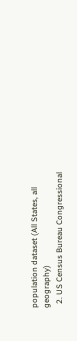population dataset (All States, all geography)
  2. US Census Bureau Congressional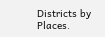Districts by Places.